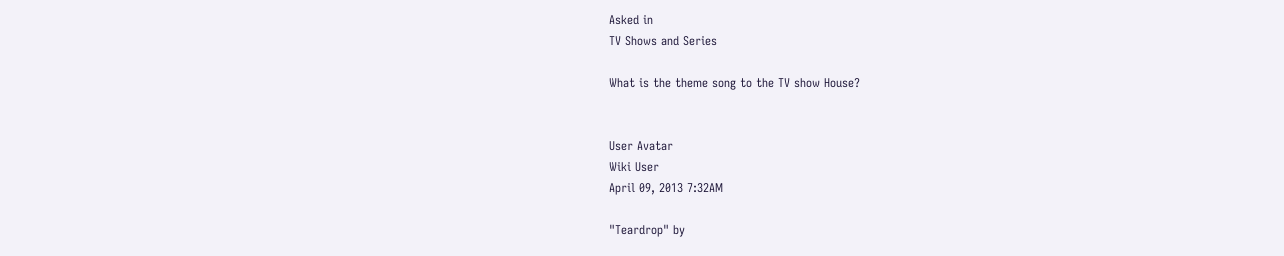Asked in
TV Shows and Series

What is the theme song to the TV show House?


User Avatar
Wiki User
April 09, 2013 7:32AM

"Teardrop" by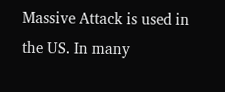Massive Attack is used in the US. In many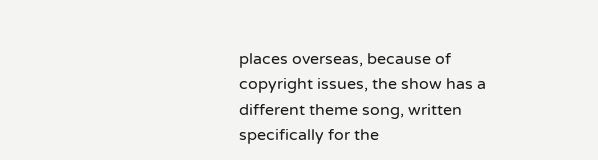places overseas, because of copyright issues, the show has a different theme song, written specifically for the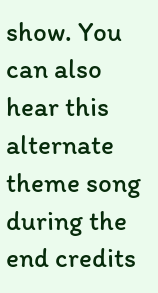show. You can also hear this alternate theme song during the end credits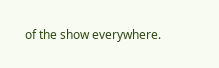of the show everywhere.